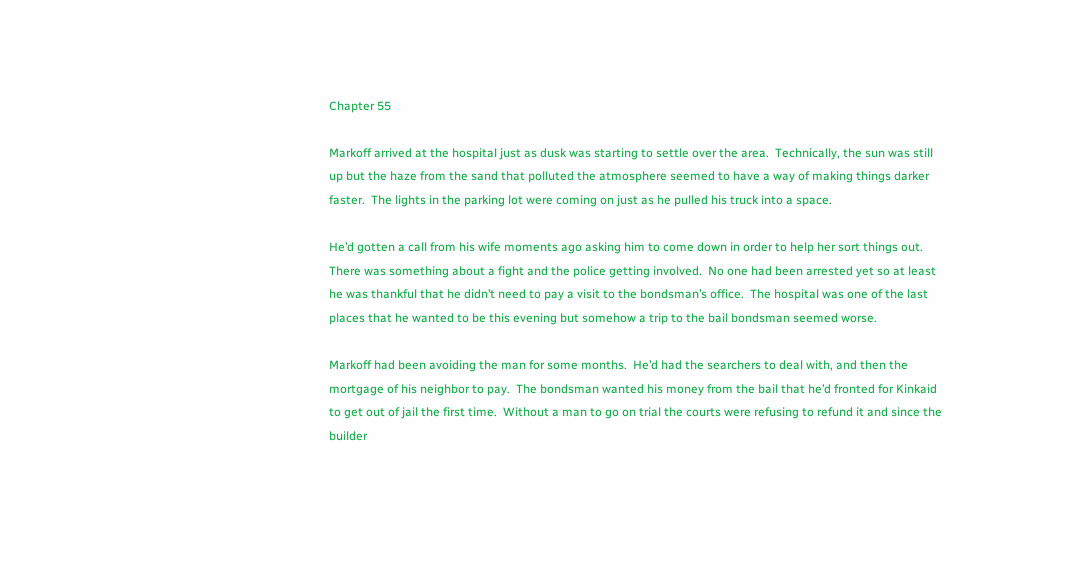Chapter 55

Markoff arrived at the hospital just as dusk was starting to settle over the area.  Technically, the sun was still up but the haze from the sand that polluted the atmosphere seemed to have a way of making things darker faster.  The lights in the parking lot were coming on just as he pulled his truck into a space.

He’d gotten a call from his wife moments ago asking him to come down in order to help her sort things out.  There was something about a fight and the police getting involved.  No one had been arrested yet so at least he was thankful that he didn’t need to pay a visit to the bondsman’s office.  The hospital was one of the last places that he wanted to be this evening but somehow a trip to the bail bondsman seemed worse.

Markoff had been avoiding the man for some months.  He’d had the searchers to deal with, and then the mortgage of his neighbor to pay.  The bondsman wanted his money from the bail that he’d fronted for Kinkaid to get out of jail the first time.  Without a man to go on trial the courts were refusing to refund it and since the builder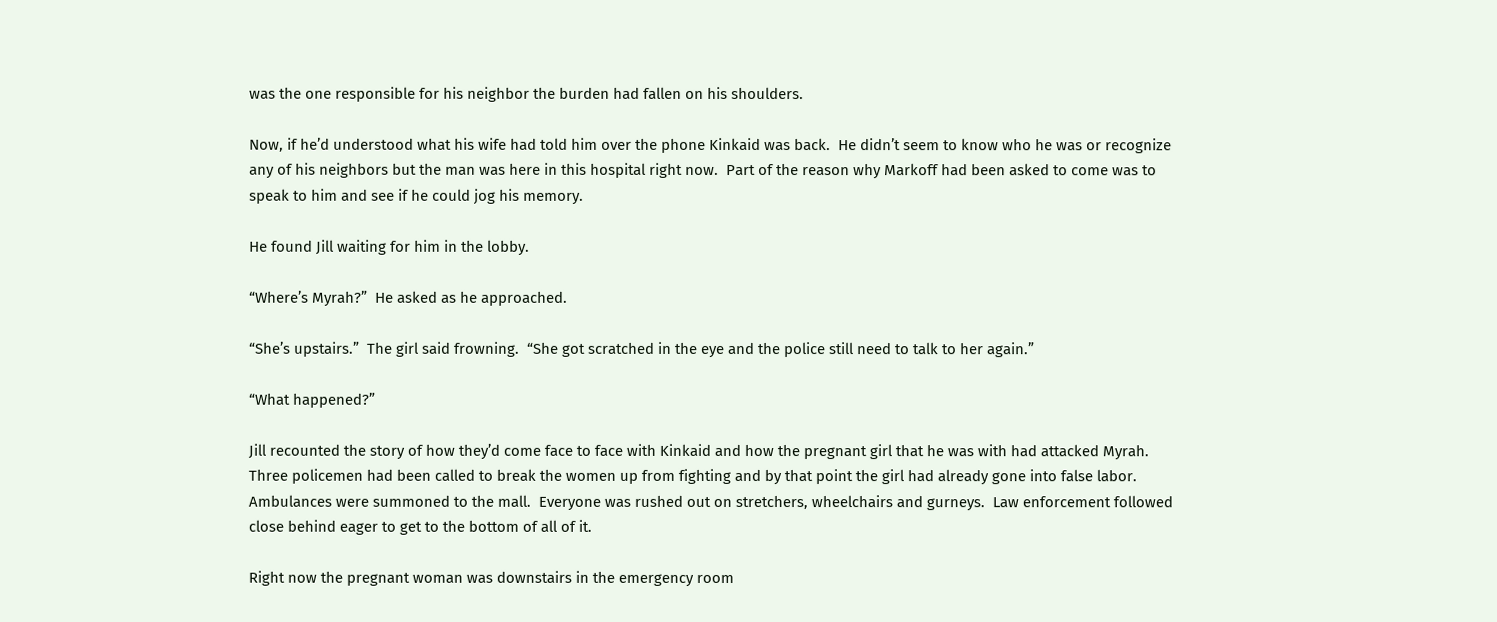was the one responsible for his neighbor the burden had fallen on his shoulders.

Now, if he’d understood what his wife had told him over the phone Kinkaid was back.  He didn’t seem to know who he was or recognize any of his neighbors but the man was here in this hospital right now.  Part of the reason why Markoff had been asked to come was to speak to him and see if he could jog his memory.

He found Jill waiting for him in the lobby.

“Where’s Myrah?”  He asked as he approached.

“She’s upstairs.”  The girl said frowning.  “She got scratched in the eye and the police still need to talk to her again.”

“What happened?”

Jill recounted the story of how they’d come face to face with Kinkaid and how the pregnant girl that he was with had attacked Myrah.  Three policemen had been called to break the women up from fighting and by that point the girl had already gone into false labor.  Ambulances were summoned to the mall.  Everyone was rushed out on stretchers, wheelchairs and gurneys.  Law enforcement followed close behind eager to get to the bottom of all of it.

Right now the pregnant woman was downstairs in the emergency room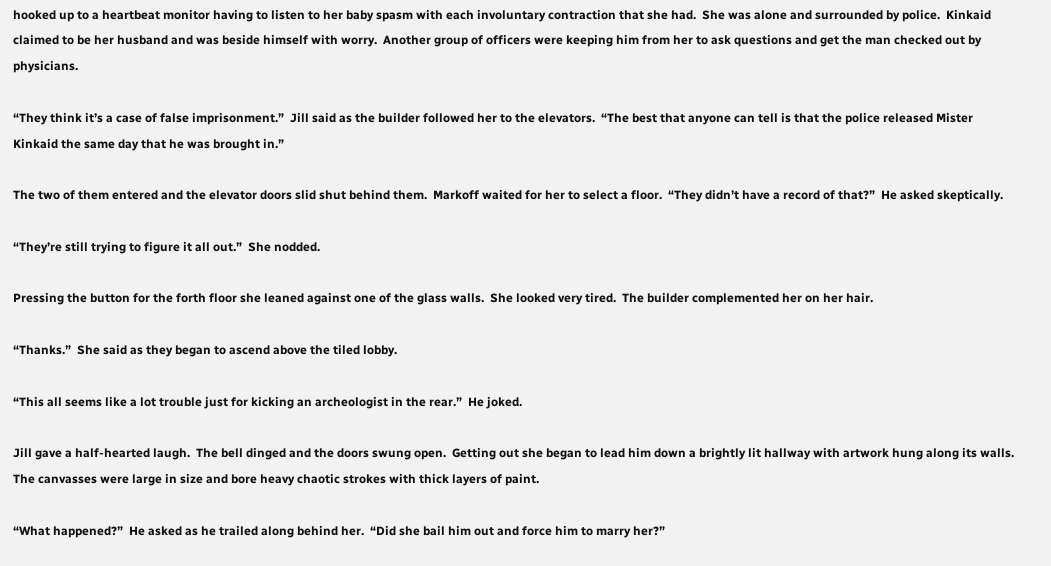hooked up to a heartbeat monitor having to listen to her baby spasm with each involuntary contraction that she had.  She was alone and surrounded by police.  Kinkaid claimed to be her husband and was beside himself with worry.  Another group of officers were keeping him from her to ask questions and get the man checked out by physicians.

“They think it’s a case of false imprisonment.”  Jill said as the builder followed her to the elevators.  “The best that anyone can tell is that the police released Mister Kinkaid the same day that he was brought in.”

The two of them entered and the elevator doors slid shut behind them.  Markoff waited for her to select a floor.  “They didn’t have a record of that?”  He asked skeptically.

“They’re still trying to figure it all out.”  She nodded.

Pressing the button for the forth floor she leaned against one of the glass walls.  She looked very tired.  The builder complemented her on her hair.

“Thanks.”  She said as they began to ascend above the tiled lobby.

“This all seems like a lot trouble just for kicking an archeologist in the rear.”  He joked.

Jill gave a half-hearted laugh.  The bell dinged and the doors swung open.  Getting out she began to lead him down a brightly lit hallway with artwork hung along its walls.  The canvasses were large in size and bore heavy chaotic strokes with thick layers of paint.

“What happened?”  He asked as he trailed along behind her.  “Did she bail him out and force him to marry her?”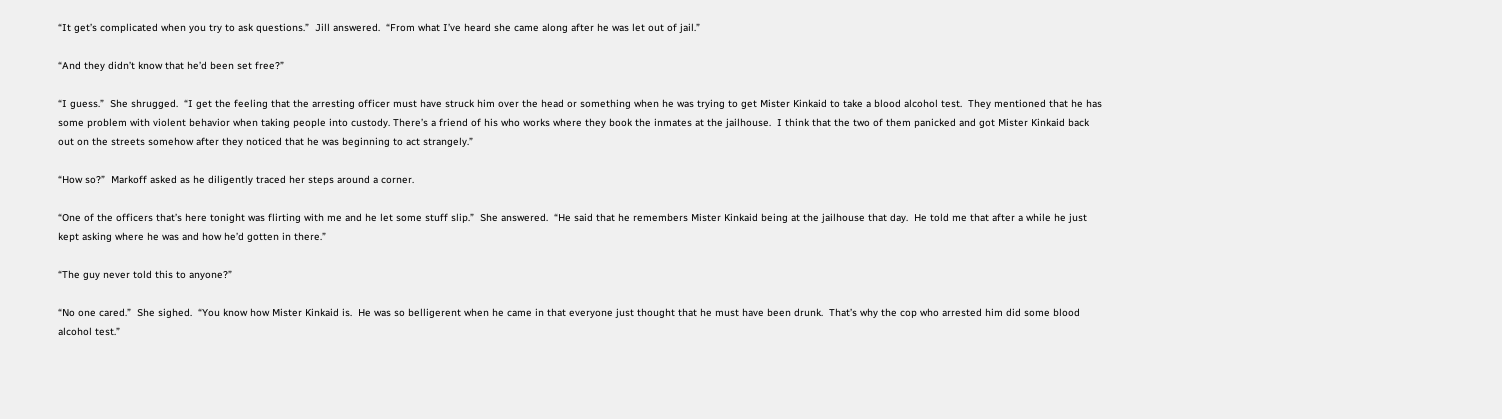“It get’s complicated when you try to ask questions.”  Jill answered.  “From what I’ve heard she came along after he was let out of jail.”

“And they didn’t know that he’d been set free?”

“I guess.”  She shrugged.  “I get the feeling that the arresting officer must have struck him over the head or something when he was trying to get Mister Kinkaid to take a blood alcohol test.  They mentioned that he has some problem with violent behavior when taking people into custody. There’s a friend of his who works where they book the inmates at the jailhouse.  I think that the two of them panicked and got Mister Kinkaid back out on the streets somehow after they noticed that he was beginning to act strangely.”

“How so?”  Markoff asked as he diligently traced her steps around a corner.

“One of the officers that’s here tonight was flirting with me and he let some stuff slip.”  She answered.  “He said that he remembers Mister Kinkaid being at the jailhouse that day.  He told me that after a while he just kept asking where he was and how he’d gotten in there.”

“The guy never told this to anyone?”

“No one cared.”  She sighed.  “You know how Mister Kinkaid is.  He was so belligerent when he came in that everyone just thought that he must have been drunk.  That’s why the cop who arrested him did some blood alcohol test.”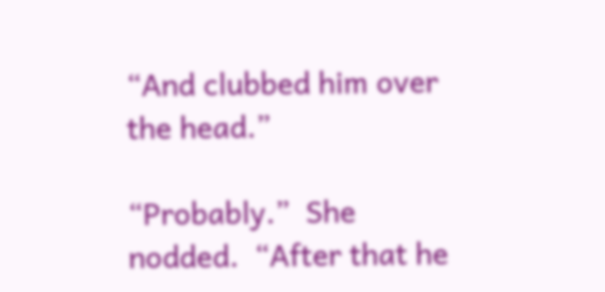“And clubbed him over the head.”

“Probably.”  She nodded.  “After that he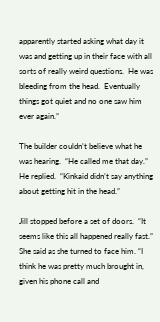apparently started asking what day it was and getting up in their face with all sorts of really weird questions.  He was bleeding from the head.  Eventually things got quiet and no one saw him ever again.”

The builder couldn’t believe what he was hearing.  “He called me that day.” He replied.  “Kinkaid didn’t say anything about getting hit in the head.”

Jill stopped before a set of doors.  “It seems like this all happened really fast.”  She said as she turned to face him. “I think he was pretty much brought in, given his phone call and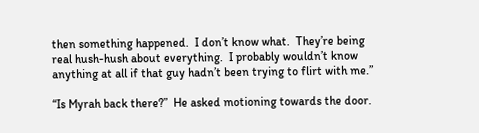then something happened.  I don’t know what.  They’re being real hush-hush about everything.  I probably wouldn’t know anything at all if that guy hadn’t been trying to flirt with me.”

“Is Myrah back there?”  He asked motioning towards the door.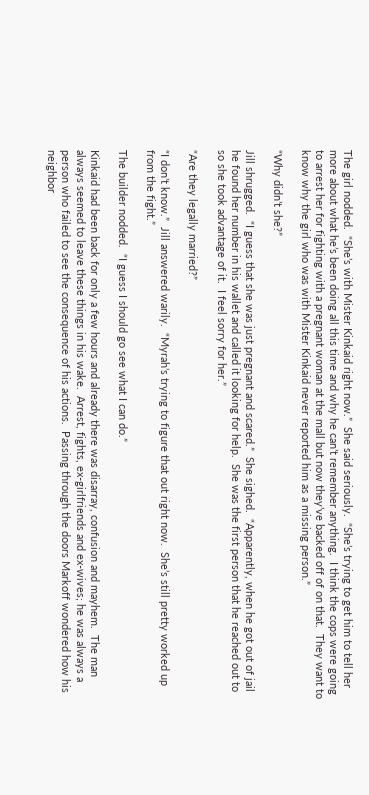The girl nodded.  “She’s with Mister Kinkaid right now.”  She said seriously.  “She’s trying to get him to tell her more about what he’s been doing all this time and why he can’t remember anything.  I think the cops were going to arrest her for fighting with a pregnant woman at the mall but now they’ve backed off of on that.  They want to know why the girl who was with Mister Kinkaid never reported him as a missing person.”

“Why didn’t she?”

Jill shrugged.  “I guess that she was just pregnant and scared.”  She sighed.  “Apparently, when he got out of jail he found her number in his wallet and called it looking for help.  She was the first person that he reached out to so she took advantage of it.  I feel sorry for her.”

“Are they legally married?”

“I don’t know.”  Jill answered warily.  “Myrah’s trying to figure that out right now.  She’s still pretty worked up from the fight.”

The builder nodded.  “I guess I should go see what I can do.”

Kinkaid had been back for only a few hours and already there was disarray, confusion and mayhem.  The man always seemed to leave these things in his wake.  Arrest, fights, ex-girlfriends and ex-wives; he was always a person who failed to see the consequence of his actions.  Passing through the doors Markoff wondered how his neighbor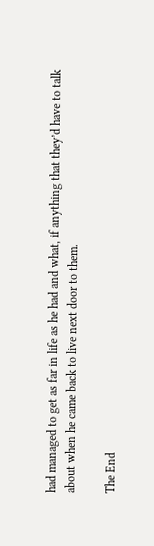had managed to get as far in life as he had and what, if anything that they’d have to talk about when he came back to live next door to them.

The End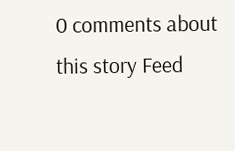0 comments about this story Feed